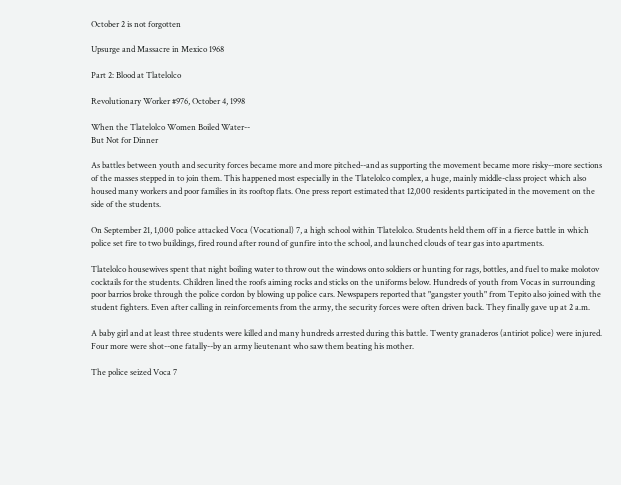October 2 is not forgotten

Upsurge and Massacre in Mexico 1968

Part 2: Blood at Tlatelolco

Revolutionary Worker #976, October 4, 1998

When the Tlatelolco Women Boiled Water--
But Not for Dinner

As battles between youth and security forces became more and more pitched--and as supporting the movement became more risky--more sections of the masses stepped in to join them. This happened most especially in the Tlatelolco complex, a huge, mainly middle-class project which also housed many workers and poor families in its rooftop flats. One press report estimated that 12,000 residents participated in the movement on the side of the students.

On September 21, 1,000 police attacked Voca (Vocational) 7, a high school within Tlatelolco. Students held them off in a fierce battle in which police set fire to two buildings, fired round after round of gunfire into the school, and launched clouds of tear gas into apartments.

Tlatelolco housewives spent that night boiling water to throw out the windows onto soldiers or hunting for rags, bottles, and fuel to make molotov cocktails for the students. Children lined the roofs aiming rocks and sticks on the uniforms below. Hundreds of youth from Vocas in surrounding poor barrios broke through the police cordon by blowing up police cars. Newspapers reported that "gangster youth" from Tepito also joined with the student fighters. Even after calling in reinforcements from the army, the security forces were often driven back. They finally gave up at 2 a.m.

A baby girl and at least three students were killed and many hundreds arrested during this battle. Twenty granaderos (antiriot police) were injured. Four more were shot--one fatally--by an army lieutenant who saw them beating his mother.

The police seized Voca 7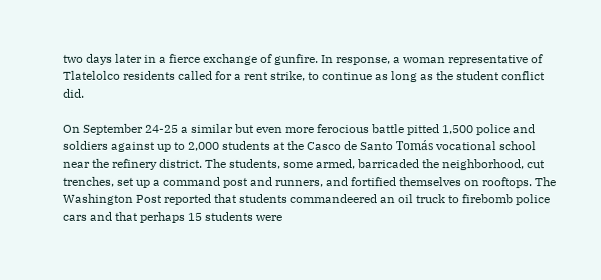two days later in a fierce exchange of gunfire. In response, a woman representative of Tlatelolco residents called for a rent strike, to continue as long as the student conflict did.

On September 24-25 a similar but even more ferocious battle pitted 1,500 police and soldiers against up to 2,000 students at the Casco de Santo Tomás vocational school near the refinery district. The students, some armed, barricaded the neighborhood, cut trenches, set up a command post and runners, and fortified themselves on rooftops. The Washington Post reported that students commandeered an oil truck to firebomb police cars and that perhaps 15 students were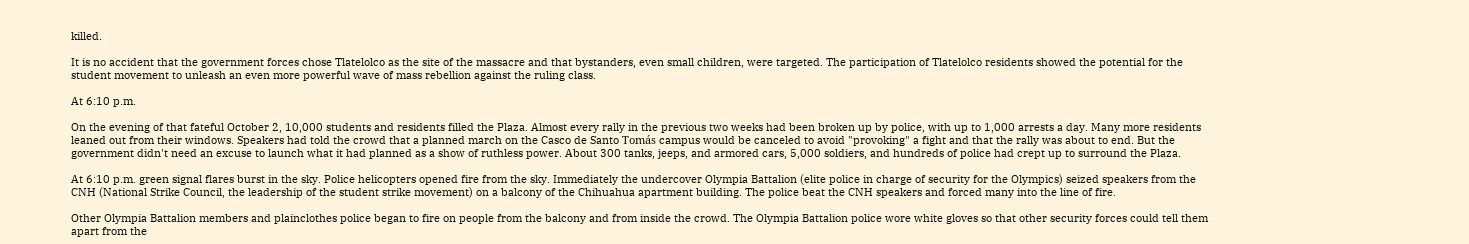killed.

It is no accident that the government forces chose Tlatelolco as the site of the massacre and that bystanders, even small children, were targeted. The participation of Tlatelolco residents showed the potential for the student movement to unleash an even more powerful wave of mass rebellion against the ruling class.

At 6:10 p.m.

On the evening of that fateful October 2, 10,000 students and residents filled the Plaza. Almost every rally in the previous two weeks had been broken up by police, with up to 1,000 arrests a day. Many more residents leaned out from their windows. Speakers had told the crowd that a planned march on the Casco de Santo Tomás campus would be canceled to avoid "provoking" a fight and that the rally was about to end. But the government didn't need an excuse to launch what it had planned as a show of ruthless power. About 300 tanks, jeeps, and armored cars, 5,000 soldiers, and hundreds of police had crept up to surround the Plaza.

At 6:10 p.m. green signal flares burst in the sky. Police helicopters opened fire from the sky. Immediately the undercover Olympia Battalion (elite police in charge of security for the Olympics) seized speakers from the CNH (National Strike Council, the leadership of the student strike movement) on a balcony of the Chihuahua apartment building. The police beat the CNH speakers and forced many into the line of fire.

Other Olympia Battalion members and plainclothes police began to fire on people from the balcony and from inside the crowd. The Olympia Battalion police wore white gloves so that other security forces could tell them apart from the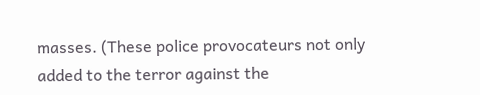masses. (These police provocateurs not only added to the terror against the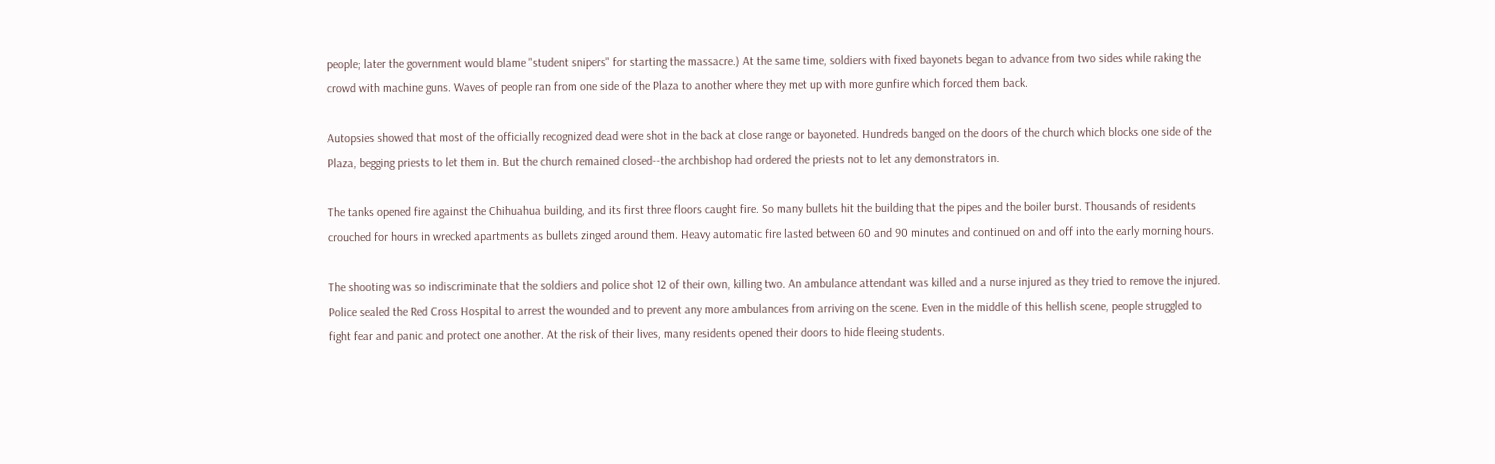people; later the government would blame "student snipers" for starting the massacre.) At the same time, soldiers with fixed bayonets began to advance from two sides while raking the crowd with machine guns. Waves of people ran from one side of the Plaza to another where they met up with more gunfire which forced them back.

Autopsies showed that most of the officially recognized dead were shot in the back at close range or bayoneted. Hundreds banged on the doors of the church which blocks one side of the Plaza, begging priests to let them in. But the church remained closed--the archbishop had ordered the priests not to let any demonstrators in.

The tanks opened fire against the Chihuahua building, and its first three floors caught fire. So many bullets hit the building that the pipes and the boiler burst. Thousands of residents crouched for hours in wrecked apartments as bullets zinged around them. Heavy automatic fire lasted between 60 and 90 minutes and continued on and off into the early morning hours.

The shooting was so indiscriminate that the soldiers and police shot 12 of their own, killing two. An ambulance attendant was killed and a nurse injured as they tried to remove the injured. Police sealed the Red Cross Hospital to arrest the wounded and to prevent any more ambulances from arriving on the scene. Even in the middle of this hellish scene, people struggled to fight fear and panic and protect one another. At the risk of their lives, many residents opened their doors to hide fleeing students.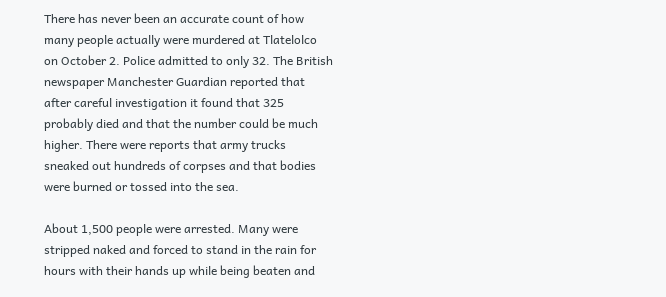There has never been an accurate count of how many people actually were murdered at Tlatelolco on October 2. Police admitted to only 32. The British newspaper Manchester Guardian reported that after careful investigation it found that 325 probably died and that the number could be much higher. There were reports that army trucks sneaked out hundreds of corpses and that bodies were burned or tossed into the sea.

About 1,500 people were arrested. Many were stripped naked and forced to stand in the rain for hours with their hands up while being beaten and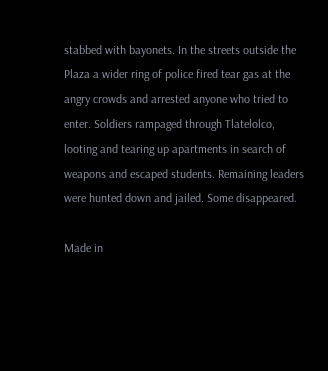stabbed with bayonets. In the streets outside the Plaza a wider ring of police fired tear gas at the angry crowds and arrested anyone who tried to enter. Soldiers rampaged through Tlatelolco, looting and tearing up apartments in search of weapons and escaped students. Remaining leaders were hunted down and jailed. Some disappeared.

Made in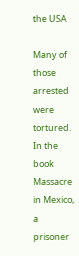the USA

Many of those arrested were tortured. In the book Massacre in Mexico, a prisoner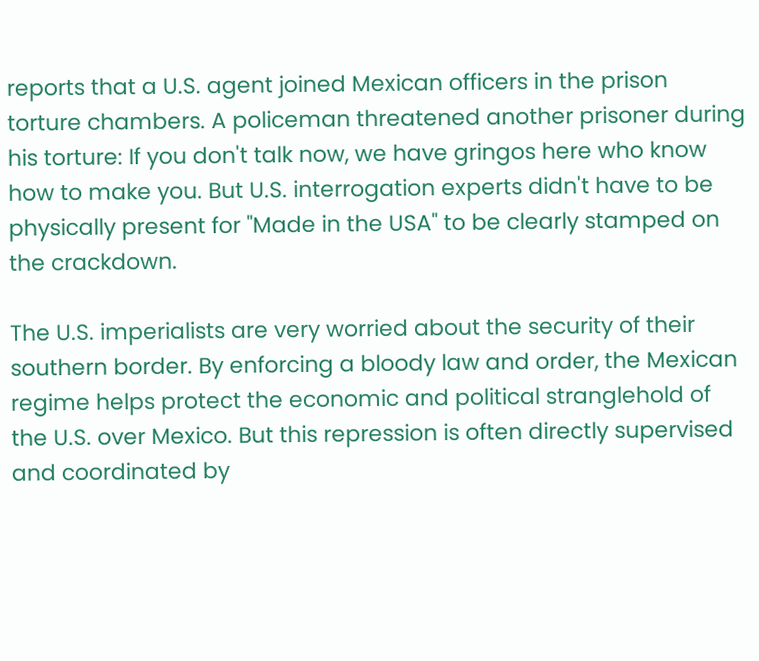reports that a U.S. agent joined Mexican officers in the prison torture chambers. A policeman threatened another prisoner during his torture: If you don't talk now, we have gringos here who know how to make you. But U.S. interrogation experts didn't have to be physically present for "Made in the USA" to be clearly stamped on the crackdown.

The U.S. imperialists are very worried about the security of their southern border. By enforcing a bloody law and order, the Mexican regime helps protect the economic and political stranglehold of the U.S. over Mexico. But this repression is often directly supervised and coordinated by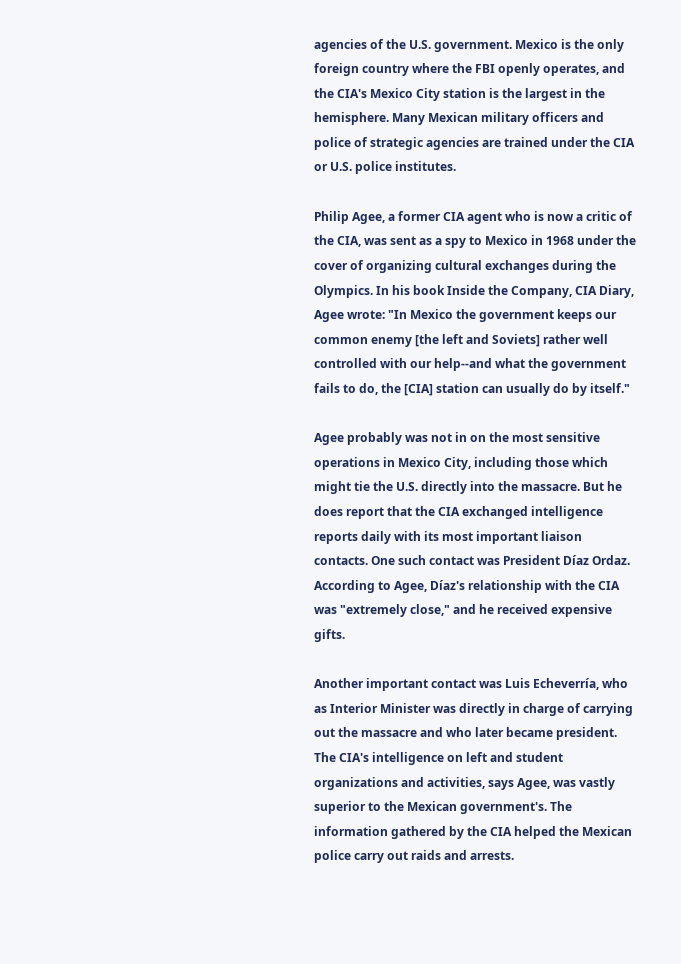agencies of the U.S. government. Mexico is the only foreign country where the FBI openly operates, and the CIA's Mexico City station is the largest in the hemisphere. Many Mexican military officers and police of strategic agencies are trained under the CIA or U.S. police institutes.

Philip Agee, a former CIA agent who is now a critic of the CIA, was sent as a spy to Mexico in 1968 under the cover of organizing cultural exchanges during the Olympics. In his book Inside the Company, CIA Diary, Agee wrote: "In Mexico the government keeps our common enemy [the left and Soviets] rather well controlled with our help--and what the government fails to do, the [CIA] station can usually do by itself."

Agee probably was not in on the most sensitive operations in Mexico City, including those which might tie the U.S. directly into the massacre. But he does report that the CIA exchanged intelligence reports daily with its most important liaison contacts. One such contact was President Díaz Ordaz. According to Agee, Díaz's relationship with the CIA was "extremely close," and he received expensive gifts.

Another important contact was Luis Echeverría, who as Interior Minister was directly in charge of carrying out the massacre and who later became president. The CIA's intelligence on left and student organizations and activities, says Agee, was vastly superior to the Mexican government's. The information gathered by the CIA helped the Mexican police carry out raids and arrests.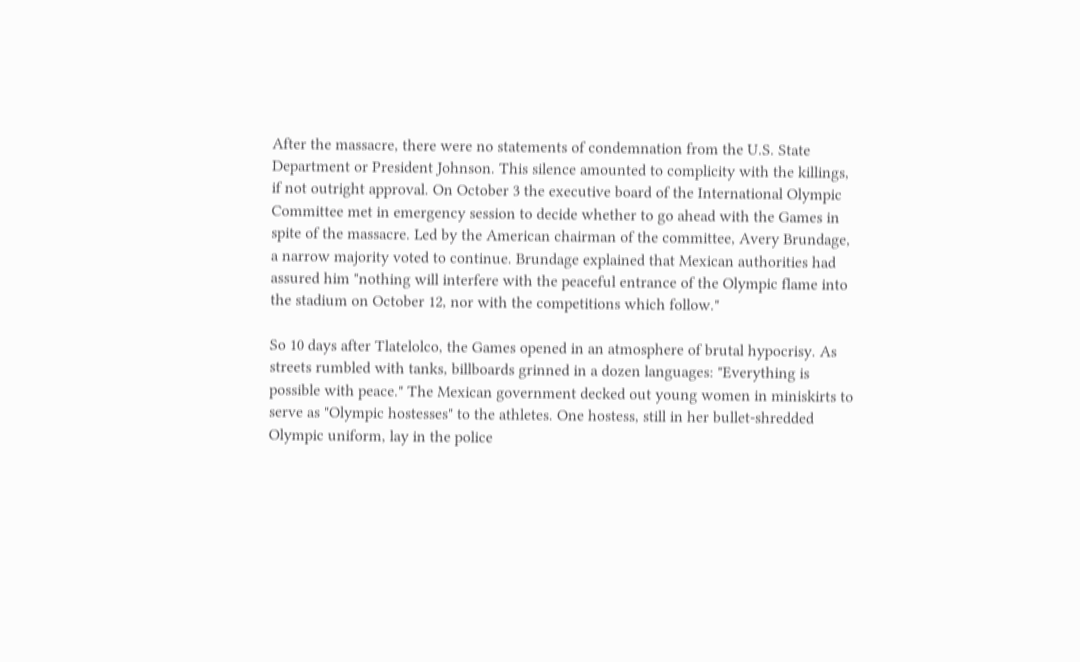After the massacre, there were no statements of condemnation from the U.S. State Department or President Johnson. This silence amounted to complicity with the killings, if not outright approval. On October 3 the executive board of the International Olympic Committee met in emergency session to decide whether to go ahead with the Games in spite of the massacre. Led by the American chairman of the committee, Avery Brundage, a narrow majority voted to continue. Brundage explained that Mexican authorities had assured him "nothing will interfere with the peaceful entrance of the Olympic flame into the stadium on October 12, nor with the competitions which follow."

So 10 days after Tlatelolco, the Games opened in an atmosphere of brutal hypocrisy. As streets rumbled with tanks, billboards grinned in a dozen languages: "Everything is possible with peace." The Mexican government decked out young women in miniskirts to serve as "Olympic hostesses" to the athletes. One hostess, still in her bullet-shredded Olympic uniform, lay in the police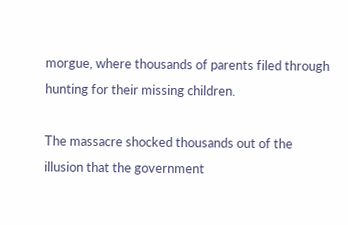morgue, where thousands of parents filed through hunting for their missing children.

The massacre shocked thousands out of the illusion that the government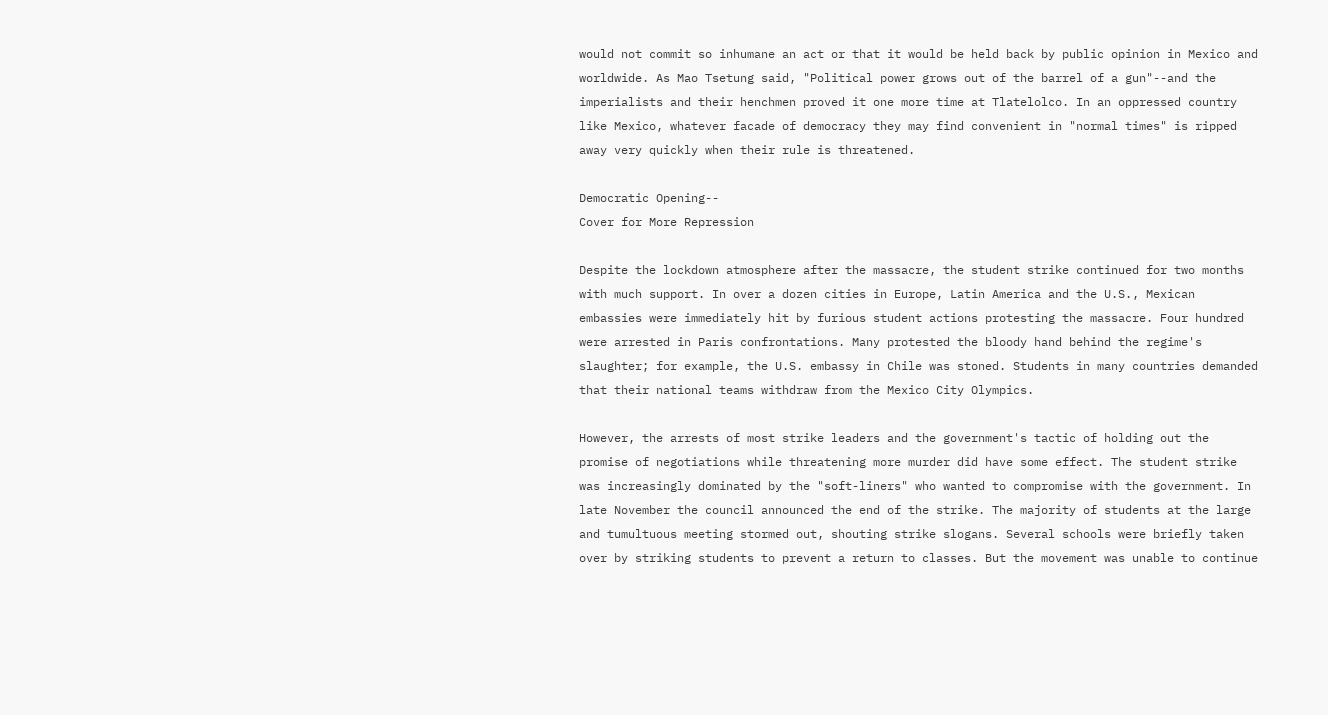would not commit so inhumane an act or that it would be held back by public opinion in Mexico and worldwide. As Mao Tsetung said, "Political power grows out of the barrel of a gun"--and the imperialists and their henchmen proved it one more time at Tlatelolco. In an oppressed country like Mexico, whatever facade of democracy they may find convenient in "normal times" is ripped away very quickly when their rule is threatened.

Democratic Opening--
Cover for More Repression

Despite the lockdown atmosphere after the massacre, the student strike continued for two months with much support. In over a dozen cities in Europe, Latin America and the U.S., Mexican embassies were immediately hit by furious student actions protesting the massacre. Four hundred were arrested in Paris confrontations. Many protested the bloody hand behind the regime's slaughter; for example, the U.S. embassy in Chile was stoned. Students in many countries demanded that their national teams withdraw from the Mexico City Olympics.

However, the arrests of most strike leaders and the government's tactic of holding out the promise of negotiations while threatening more murder did have some effect. The student strike was increasingly dominated by the "soft-liners" who wanted to compromise with the government. In late November the council announced the end of the strike. The majority of students at the large and tumultuous meeting stormed out, shouting strike slogans. Several schools were briefly taken over by striking students to prevent a return to classes. But the movement was unable to continue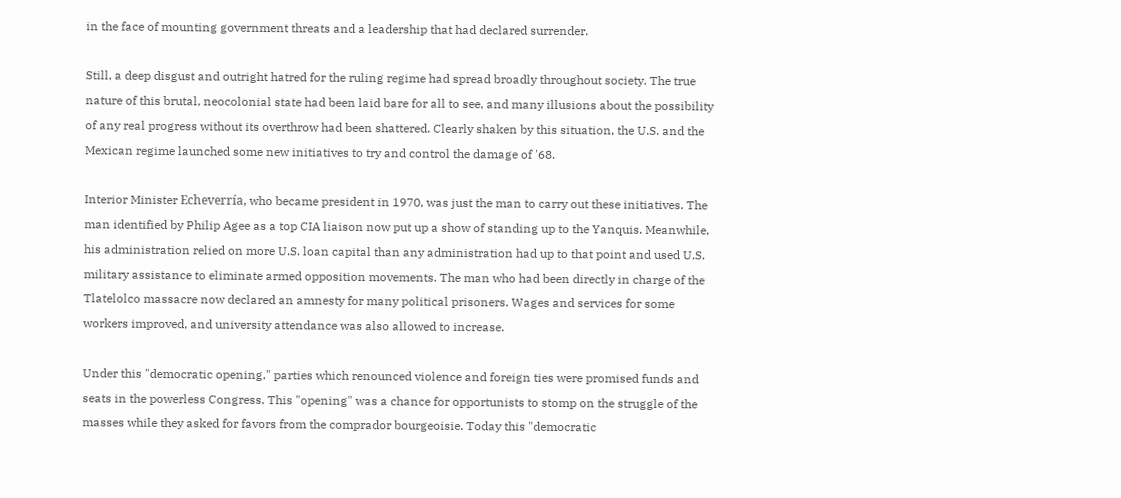in the face of mounting government threats and a leadership that had declared surrender.

Still, a deep disgust and outright hatred for the ruling regime had spread broadly throughout society. The true nature of this brutal, neocolonial state had been laid bare for all to see, and many illusions about the possibility of any real progress without its overthrow had been shattered. Clearly shaken by this situation, the U.S. and the Mexican regime launched some new initiatives to try and control the damage of '68.

Interior Minister Echeverría, who became president in 1970, was just the man to carry out these initiatives. The man identified by Philip Agee as a top CIA liaison now put up a show of standing up to the Yanquis. Meanwhile, his administration relied on more U.S. loan capital than any administration had up to that point and used U.S. military assistance to eliminate armed opposition movements. The man who had been directly in charge of the Tlatelolco massacre now declared an amnesty for many political prisoners. Wages and services for some workers improved, and university attendance was also allowed to increase.

Under this "democratic opening," parties which renounced violence and foreign ties were promised funds and seats in the powerless Congress. This "opening" was a chance for opportunists to stomp on the struggle of the masses while they asked for favors from the comprador bourgeoisie. Today this "democratic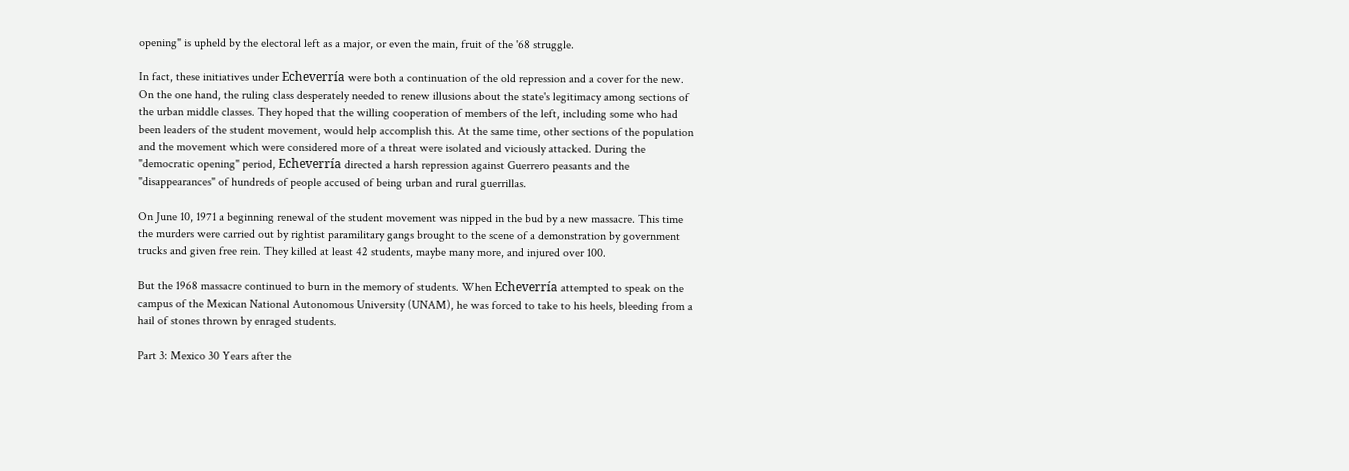opening" is upheld by the electoral left as a major, or even the main, fruit of the '68 struggle.

In fact, these initiatives under Echeverría were both a continuation of the old repression and a cover for the new. On the one hand, the ruling class desperately needed to renew illusions about the state's legitimacy among sections of the urban middle classes. They hoped that the willing cooperation of members of the left, including some who had been leaders of the student movement, would help accomplish this. At the same time, other sections of the population and the movement which were considered more of a threat were isolated and viciously attacked. During the "democratic opening" period, Echeverría directed a harsh repression against Guerrero peasants and the "disappearances" of hundreds of people accused of being urban and rural guerrillas.

On June 10, 1971 a beginning renewal of the student movement was nipped in the bud by a new massacre. This time the murders were carried out by rightist paramilitary gangs brought to the scene of a demonstration by government trucks and given free rein. They killed at least 42 students, maybe many more, and injured over 100.

But the 1968 massacre continued to burn in the memory of students. When Echeverría attempted to speak on the campus of the Mexican National Autonomous University (UNAM), he was forced to take to his heels, bleeding from a hail of stones thrown by enraged students.

Part 3: Mexico 30 Years after the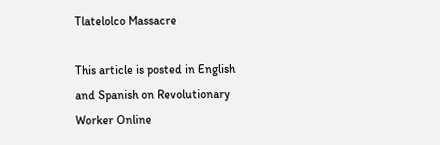Tlatelolco Massacre

This article is posted in English and Spanish on Revolutionary Worker Online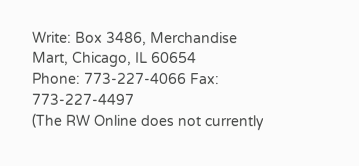Write: Box 3486, Merchandise Mart, Chicago, IL 60654
Phone: 773-227-4066 Fax: 773-227-4497
(The RW Online does not currently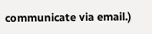communicate via email.)